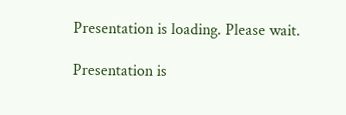Presentation is loading. Please wait.

Presentation is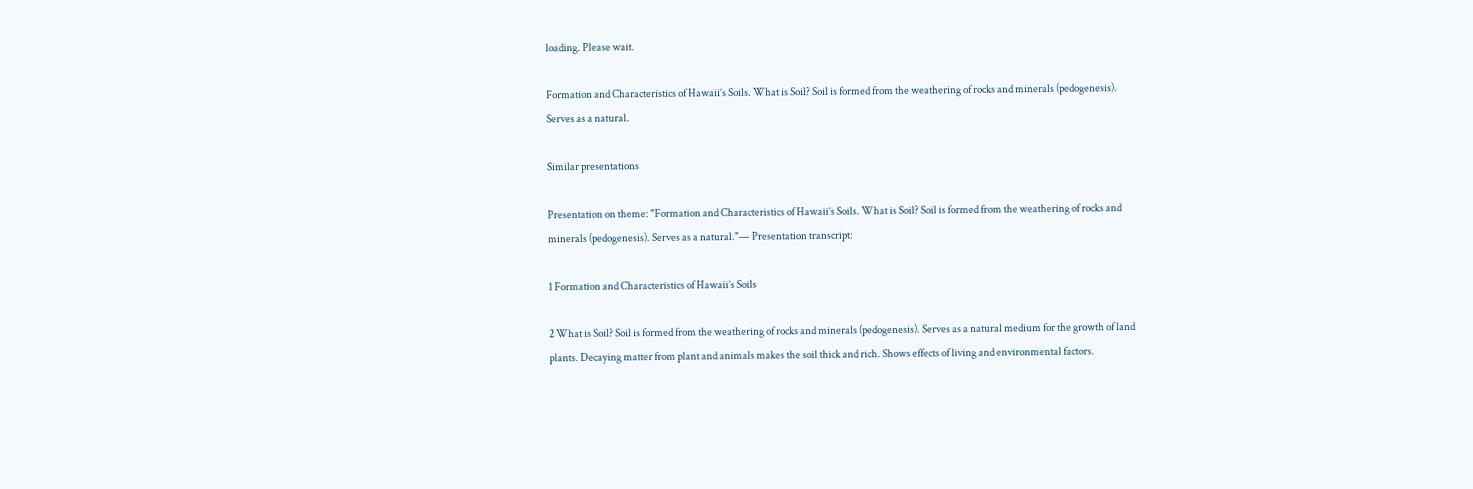loading. Please wait.

Formation and Characteristics of Hawaii’s Soils. What is Soil? Soil is formed from the weathering of rocks and minerals (pedogenesis). Serves as a natural.

Similar presentations

Presentation on theme: "Formation and Characteristics of Hawaii’s Soils. What is Soil? Soil is formed from the weathering of rocks and minerals (pedogenesis). Serves as a natural."— Presentation transcript:

1 Formation and Characteristics of Hawaii’s Soils

2 What is Soil? Soil is formed from the weathering of rocks and minerals (pedogenesis). Serves as a natural medium for the growth of land plants. Decaying matter from plant and animals makes the soil thick and rich. Shows effects of living and environmental factors.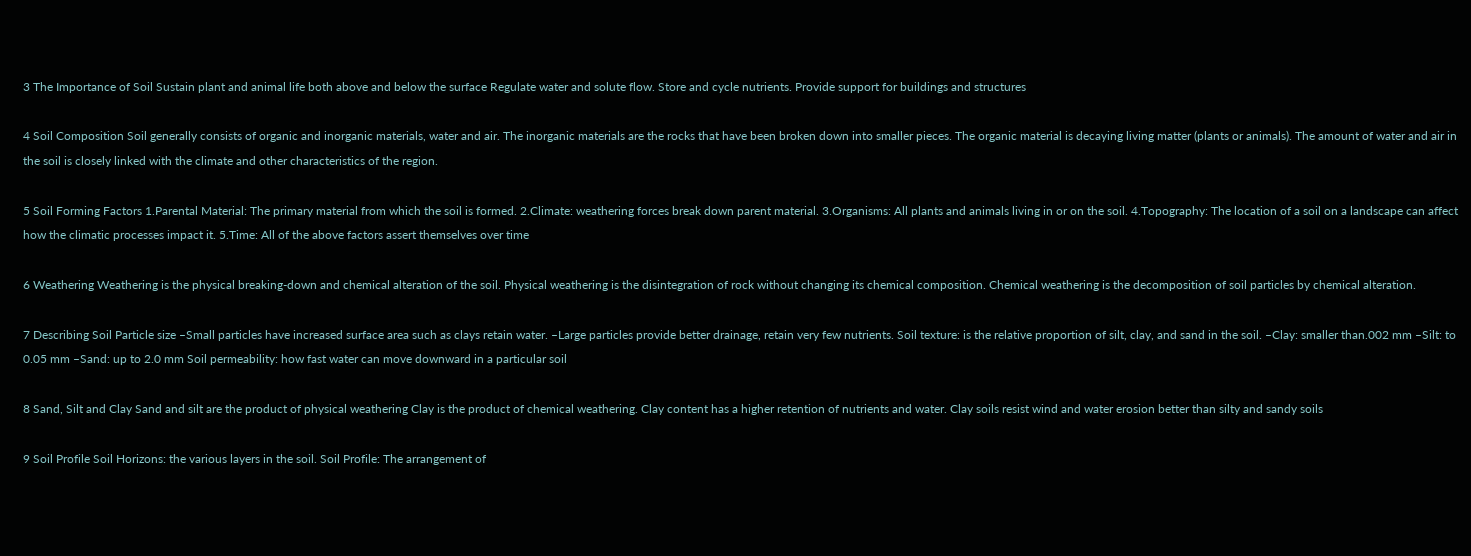3 The Importance of Soil Sustain plant and animal life both above and below the surface Regulate water and solute flow. Store and cycle nutrients. Provide support for buildings and structures

4 Soil Composition Soil generally consists of organic and inorganic materials, water and air. The inorganic materials are the rocks that have been broken down into smaller pieces. The organic material is decaying living matter (plants or animals). The amount of water and air in the soil is closely linked with the climate and other characteristics of the region.

5 Soil Forming Factors 1.Parental Material: The primary material from which the soil is formed. 2.Climate: weathering forces break down parent material. 3.Organisms: All plants and animals living in or on the soil. 4.Topography: The location of a soil on a landscape can affect how the climatic processes impact it. 5.Time: All of the above factors assert themselves over time

6 Weathering Weathering is the physical breaking-down and chemical alteration of the soil. Physical weathering is the disintegration of rock without changing its chemical composition. Chemical weathering is the decomposition of soil particles by chemical alteration.

7 Describing Soil Particle size –Small particles have increased surface area such as clays retain water. –Large particles provide better drainage, retain very few nutrients. Soil texture: is the relative proportion of silt, clay, and sand in the soil. –Clay: smaller than.002 mm –Silt: to 0.05 mm –Sand: up to 2.0 mm Soil permeability: how fast water can move downward in a particular soil

8 Sand, Silt and Clay Sand and silt are the product of physical weathering Clay is the product of chemical weathering. Clay content has a higher retention of nutrients and water. Clay soils resist wind and water erosion better than silty and sandy soils

9 Soil Profile Soil Horizons: the various layers in the soil. Soil Profile: The arrangement of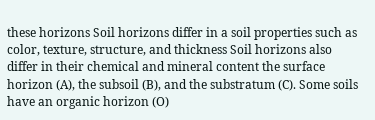these horizons Soil horizons differ in a soil properties such as color, texture, structure, and thickness Soil horizons also differ in their chemical and mineral content the surface horizon (A), the subsoil (B), and the substratum (C). Some soils have an organic horizon (O)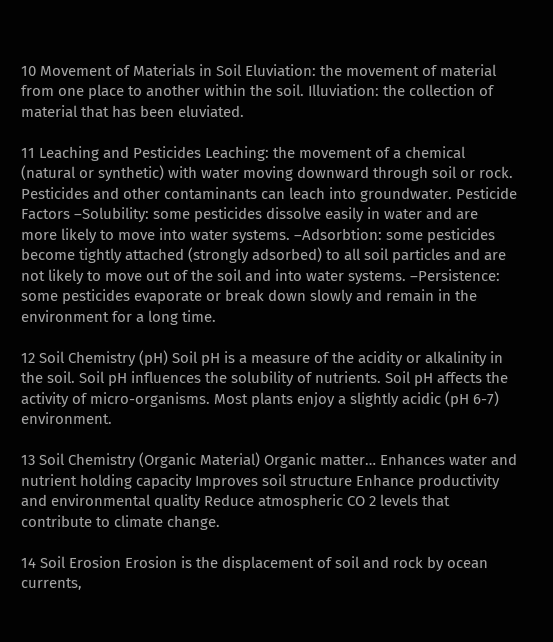10 Movement of Materials in Soil Eluviation: the movement of material from one place to another within the soil. Illuviation: the collection of material that has been eluviated.

11 Leaching and Pesticides Leaching: the movement of a chemical (natural or synthetic) with water moving downward through soil or rock. Pesticides and other contaminants can leach into groundwater. Pesticide Factors –Solubility: some pesticides dissolve easily in water and are more likely to move into water systems. –Adsorbtion: some pesticides become tightly attached (strongly adsorbed) to all soil particles and are not likely to move out of the soil and into water systems. –Persistence: some pesticides evaporate or break down slowly and remain in the environment for a long time.

12 Soil Chemistry (pH) Soil pH is a measure of the acidity or alkalinity in the soil. Soil pH influences the solubility of nutrients. Soil pH affects the activity of micro-organisms. Most plants enjoy a slightly acidic (pH 6-7) environment.

13 Soil Chemistry (Organic Material) Organic matter… Enhances water and nutrient holding capacity Improves soil structure Enhance productivity and environmental quality Reduce atmospheric CO 2 levels that contribute to climate change.

14 Soil Erosion Erosion is the displacement of soil and rock by ocean currents,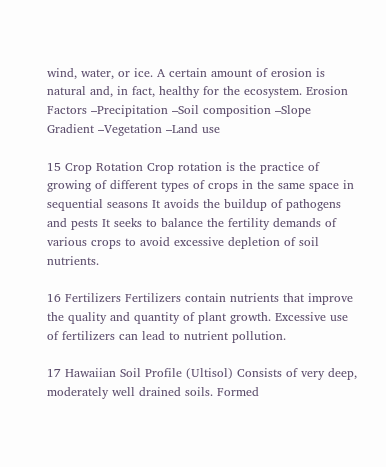wind, water, or ice. A certain amount of erosion is natural and, in fact, healthy for the ecosystem. Erosion Factors –Precipitation –Soil composition –Slope Gradient –Vegetation –Land use

15 Crop Rotation Crop rotation is the practice of growing of different types of crops in the same space in sequential seasons It avoids the buildup of pathogens and pests It seeks to balance the fertility demands of various crops to avoid excessive depletion of soil nutrients.

16 Fertilizers Fertilizers contain nutrients that improve the quality and quantity of plant growth. Excessive use of fertilizers can lead to nutrient pollution.

17 Hawaiian Soil Profile (Ultisol) Consists of very deep, moderately well drained soils. Formed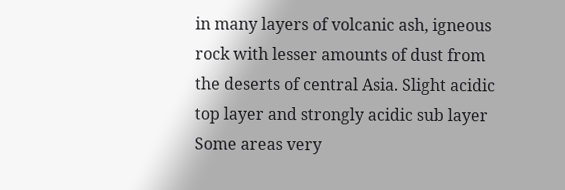in many layers of volcanic ash, igneous rock with lesser amounts of dust from the deserts of central Asia. Slight acidic top layer and strongly acidic sub layer Some areas very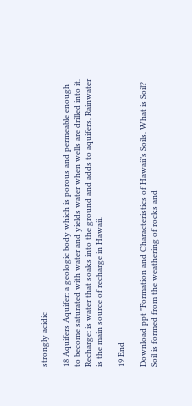strongly acidic

18 Aquifers Aquifer: a geologic body which is porous and permeable enough to become saturated with water and yields water when wells are drilled into it. Recharge: is water that soaks into the ground and adds to aquifers. Rainwater is the main source of recharge in Hawaii.

19 End

Download ppt "Formation and Characteristics of Hawaii’s Soils. What is Soil? Soil is formed from the weathering of rocks and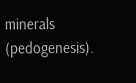minerals (pedogenesis).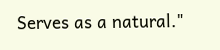Serves as a natural."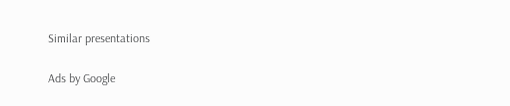Similar presentations

Ads by Google